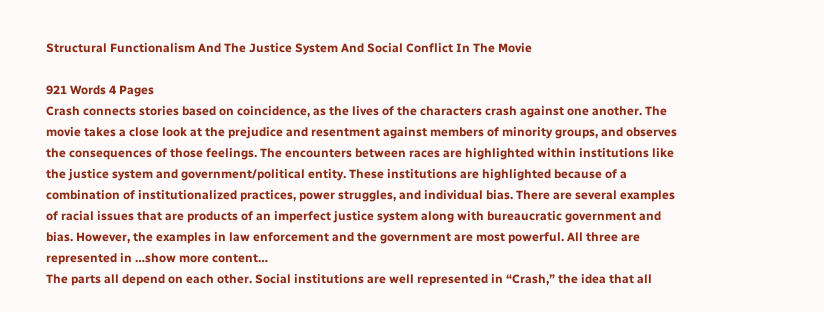Structural Functionalism And The Justice System And Social Conflict In The Movie

921 Words 4 Pages
Crash connects stories based on coincidence, as the lives of the characters crash against one another. The movie takes a close look at the prejudice and resentment against members of minority groups, and observes the consequences of those feelings. The encounters between races are highlighted within institutions like the justice system and government/political entity. These institutions are highlighted because of a combination of institutionalized practices, power struggles, and individual bias. There are several examples of racial issues that are products of an imperfect justice system along with bureaucratic government and bias. However, the examples in law enforcement and the government are most powerful. All three are represented in …show more content…
The parts all depend on each other. Social institutions are well represented in “Crash,” the idea that all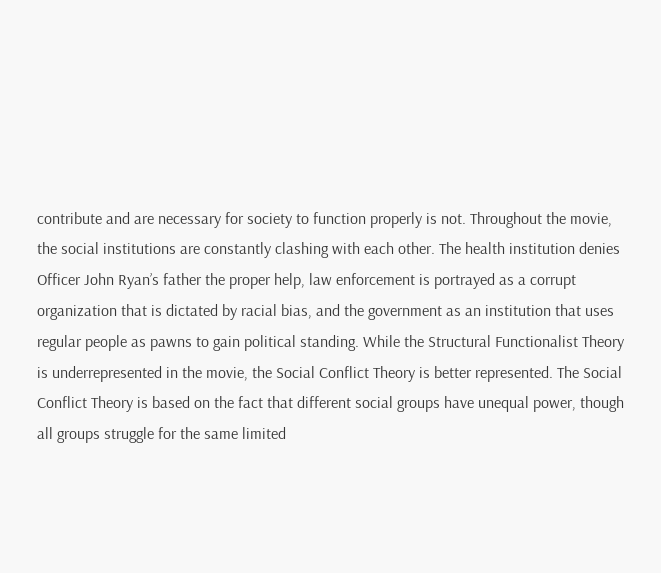contribute and are necessary for society to function properly is not. Throughout the movie, the social institutions are constantly clashing with each other. The health institution denies Officer John Ryan’s father the proper help, law enforcement is portrayed as a corrupt organization that is dictated by racial bias, and the government as an institution that uses regular people as pawns to gain political standing. While the Structural Functionalist Theory is underrepresented in the movie, the Social Conflict Theory is better represented. The Social Conflict Theory is based on the fact that different social groups have unequal power, though all groups struggle for the same limited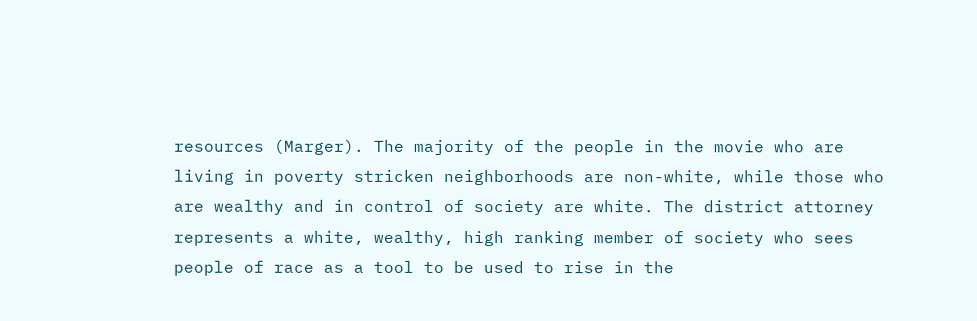resources (Marger). The majority of the people in the movie who are living in poverty stricken neighborhoods are non-white, while those who are wealthy and in control of society are white. The district attorney represents a white, wealthy, high ranking member of society who sees people of race as a tool to be used to rise in the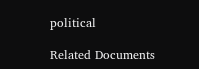political

Related Documents